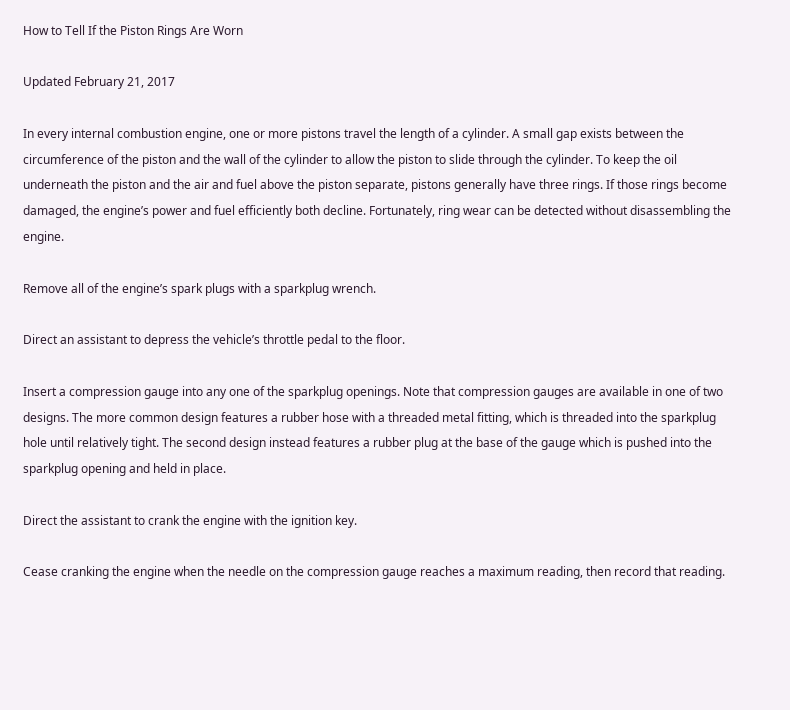How to Tell If the Piston Rings Are Worn

Updated February 21, 2017

In every internal combustion engine, one or more pistons travel the length of a cylinder. A small gap exists between the circumference of the piston and the wall of the cylinder to allow the piston to slide through the cylinder. To keep the oil underneath the piston and the air and fuel above the piston separate, pistons generally have three rings. If those rings become damaged, the engine’s power and fuel efficiently both decline. Fortunately, ring wear can be detected without disassembling the engine.

Remove all of the engine’s spark plugs with a sparkplug wrench.

Direct an assistant to depress the vehicle’s throttle pedal to the floor.

Insert a compression gauge into any one of the sparkplug openings. Note that compression gauges are available in one of two designs. The more common design features a rubber hose with a threaded metal fitting, which is threaded into the sparkplug hole until relatively tight. The second design instead features a rubber plug at the base of the gauge which is pushed into the sparkplug opening and held in place.

Direct the assistant to crank the engine with the ignition key.

Cease cranking the engine when the needle on the compression gauge reaches a maximum reading, then record that reading.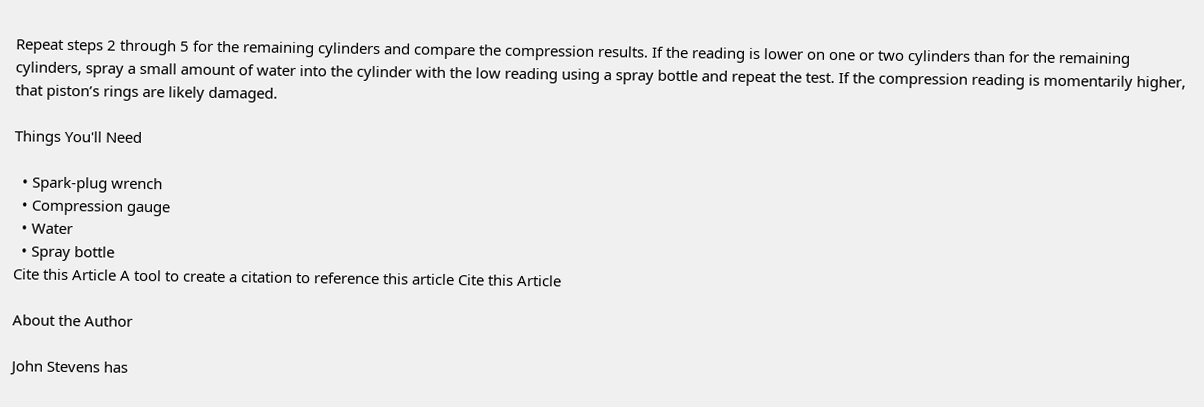Repeat steps 2 through 5 for the remaining cylinders and compare the compression results. If the reading is lower on one or two cylinders than for the remaining cylinders, spray a small amount of water into the cylinder with the low reading using a spray bottle and repeat the test. If the compression reading is momentarily higher, that piston’s rings are likely damaged.

Things You'll Need

  • Spark-plug wrench
  • Compression gauge
  • Water
  • Spray bottle
Cite this Article A tool to create a citation to reference this article Cite this Article

About the Author

John Stevens has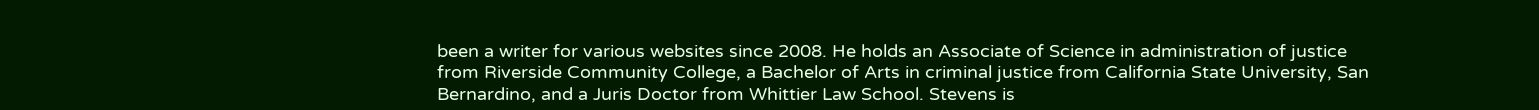been a writer for various websites since 2008. He holds an Associate of Science in administration of justice from Riverside Community College, a Bachelor of Arts in criminal justice from California State University, San Bernardino, and a Juris Doctor from Whittier Law School. Stevens is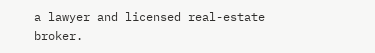a lawyer and licensed real-estate broker.